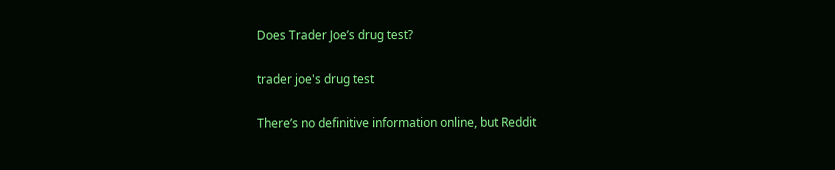Does Trader Joe’s drug test?

trader joe's drug test

There’s no definitive information online, but Reddit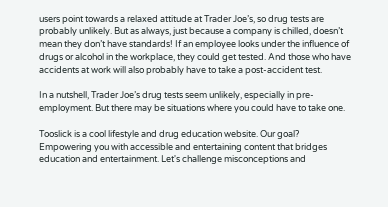users point towards a relaxed attitude at Trader Joe’s, so drug tests are probably unlikely. But as always, just because a company is chilled, doesn’t mean they don’t have standards! If an employee looks under the influence of drugs or alcohol in the workplace, they could get tested. And those who have accidents at work will also probably have to take a post-accident test.

In a nutshell, Trader Joe’s drug tests seem unlikely, especially in pre-employment. But there may be situations where you could have to take one.

Tooslick is a cool lifestyle and drug education website. Our goal? Empowering you with accessible and entertaining content that bridges education and entertainment. Let's challenge misconceptions and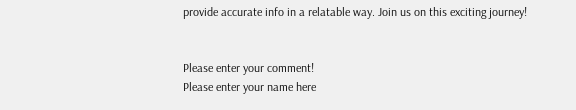provide accurate info in a relatable way. Join us on this exciting journey!


Please enter your comment!
Please enter your name here